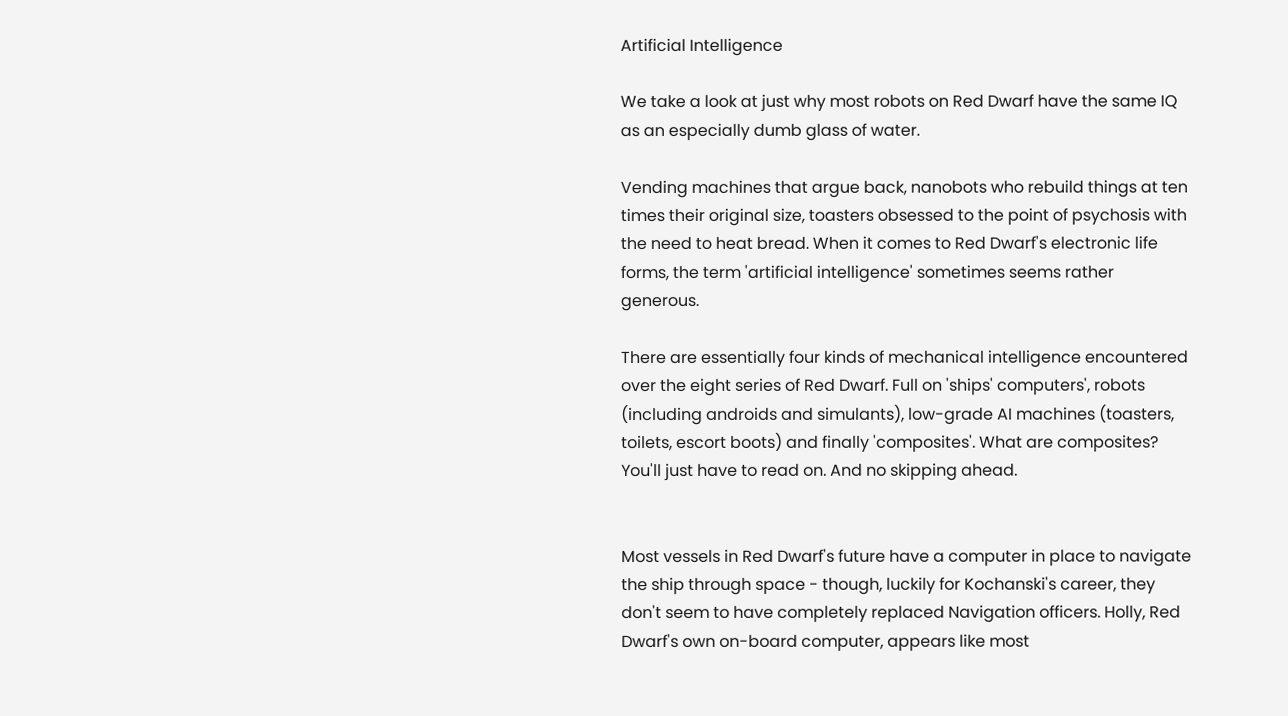Artificial Intelligence

We take a look at just why most robots on Red Dwarf have the same IQ as an especially dumb glass of water.

Vending machines that argue back, nanobots who rebuild things at ten times their original size, toasters obsessed to the point of psychosis with the need to heat bread. When it comes to Red Dwarf's electronic life forms, the term 'artificial intelligence' sometimes seems rather generous.

There are essentially four kinds of mechanical intelligence encountered over the eight series of Red Dwarf. Full on 'ships' computers', robots (including androids and simulants), low-grade AI machines (toasters, toilets, escort boots) and finally 'composites'. What are composites? You'll just have to read on. And no skipping ahead.


Most vessels in Red Dwarf's future have a computer in place to navigate the ship through space - though, luckily for Kochanski's career, they don't seem to have completely replaced Navigation officers. Holly, Red Dwarf's own on-board computer, appears like most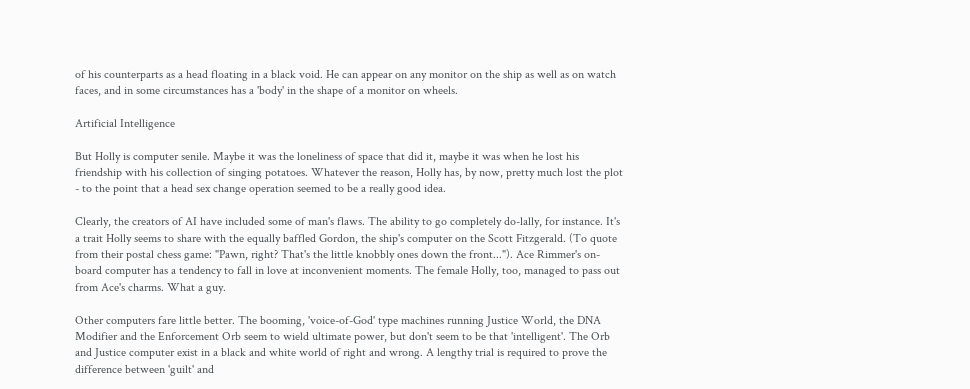of his counterparts as a head floating in a black void. He can appear on any monitor on the ship as well as on watch faces, and in some circumstances has a 'body' in the shape of a monitor on wheels.

Artificial Intelligence

But Holly is computer senile. Maybe it was the loneliness of space that did it, maybe it was when he lost his friendship with his collection of singing potatoes. Whatever the reason, Holly has, by now, pretty much lost the plot - to the point that a head sex change operation seemed to be a really good idea.

Clearly, the creators of AI have included some of man's flaws. The ability to go completely do-lally, for instance. It's a trait Holly seems to share with the equally baffled Gordon, the ship's computer on the Scott Fitzgerald. (To quote from their postal chess game: "Pawn, right? That's the little knobbly ones down the front..."). Ace Rimmer's on-board computer has a tendency to fall in love at inconvenient moments. The female Holly, too, managed to pass out from Ace's charms. What a guy.

Other computers fare little better. The booming, 'voice-of-God' type machines running Justice World, the DNA Modifier and the Enforcement Orb seem to wield ultimate power, but don't seem to be that 'intelligent'. The Orb and Justice computer exist in a black and white world of right and wrong. A lengthy trial is required to prove the difference between 'guilt' and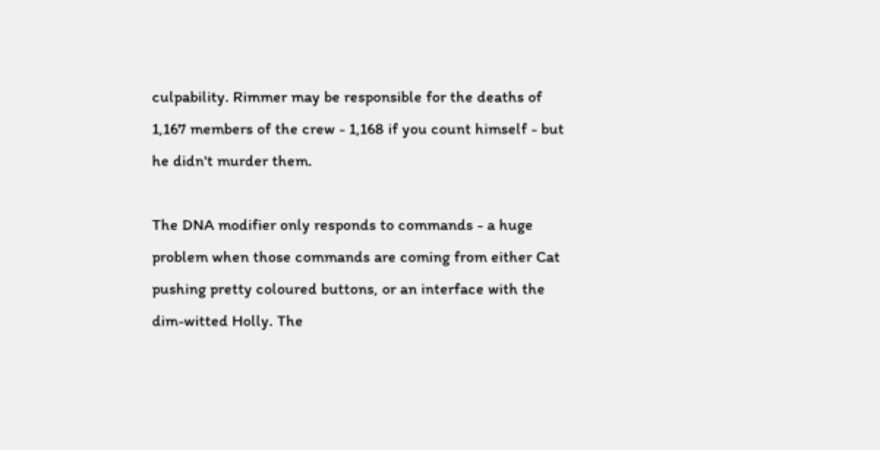culpability. Rimmer may be responsible for the deaths of 1,167 members of the crew - 1,168 if you count himself - but he didn't murder them.

The DNA modifier only responds to commands - a huge problem when those commands are coming from either Cat pushing pretty coloured buttons, or an interface with the dim-witted Holly. The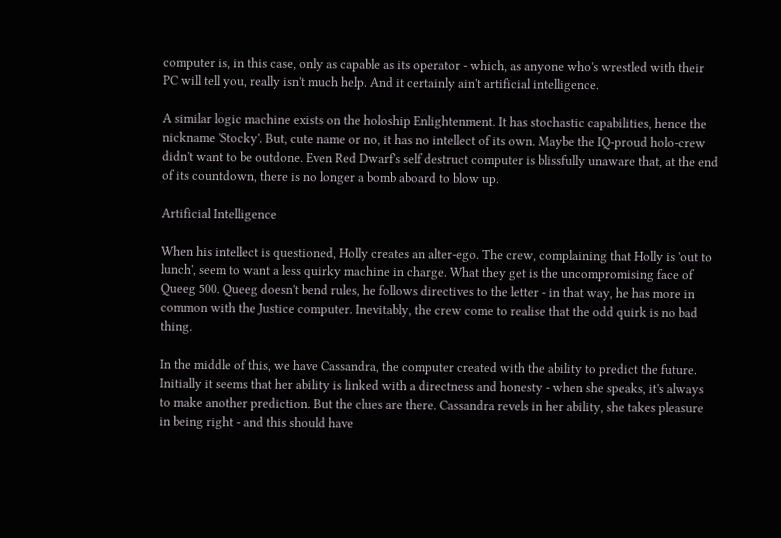computer is, in this case, only as capable as its operator - which, as anyone who's wrestled with their PC will tell you, really isn't much help. And it certainly ain't artificial intelligence.

A similar logic machine exists on the holoship Enlightenment. It has stochastic capabilities, hence the nickname 'Stocky'. But, cute name or no, it has no intellect of its own. Maybe the IQ-proud holo-crew didn't want to be outdone. Even Red Dwarf's self destruct computer is blissfully unaware that, at the end of its countdown, there is no longer a bomb aboard to blow up.

Artificial Intelligence

When his intellect is questioned, Holly creates an alter-ego. The crew, complaining that Holly is 'out to lunch', seem to want a less quirky machine in charge. What they get is the uncompromising face of Queeg 500. Queeg doesn't bend rules, he follows directives to the letter - in that way, he has more in common with the Justice computer. Inevitably, the crew come to realise that the odd quirk is no bad thing.

In the middle of this, we have Cassandra, the computer created with the ability to predict the future. Initially it seems that her ability is linked with a directness and honesty - when she speaks, it's always to make another prediction. But the clues are there. Cassandra revels in her ability, she takes pleasure in being right - and this should have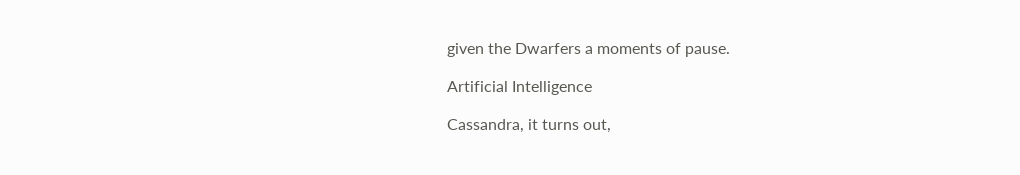given the Dwarfers a moments of pause.

Artificial Intelligence

Cassandra, it turns out,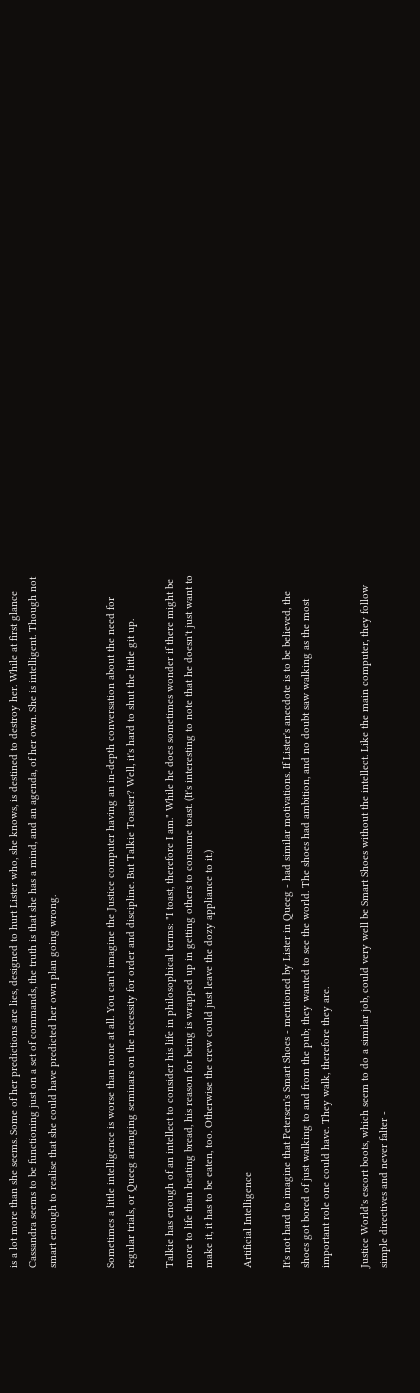is a lot more than she seems. Some of her predictions are lies, designed to hurt Lister who, she knows, is destined to destroy her. While at first glance Cassandra seems to be functioning just on a set of commands, the truth is that she has a mind, and an agenda, of her own. She is intelligent. Though not smart enough to realise that she could have predicted her own plan going wrong.


Sometimes a little intelligence is worse than none at all. You can't imagine the Justice computer having an in-depth conversation about the need for regular trials, or Queeg arranging seminars on the necessity for order and discipline. But Talkie Toaster? Well, it's hard to shut the little git up.

Talkie has enough of an intellect to consider his life in philosophical terms: "I toast, therefore I am." While he does sometimes wonder if there might be more to life than heating bread, his reason for being is wrapped up in getting others to consume toast. (It's interesting to note that he doesn't just want to make it, it has to be eaten, too. Otherwise the crew could just leave the dozy appliance to it.)

Artificial Intelligence

It's not hard to imagine that Petersen's Smart Shoes - mentioned by Lister in Queeg - had similar motivations. If Lister's anecdote is to be believed, the shoes got bored of just walking to and from the pub; they wanted to see the world. The shoes had ambition, and no doubt saw walking as the most important role one could have. They walk, therefore they are.

Justice World's escort boots, which seem to do a similar job, could very well be Smart Shoes without the intellect. Like the main computer, they follow simple directives and never falter -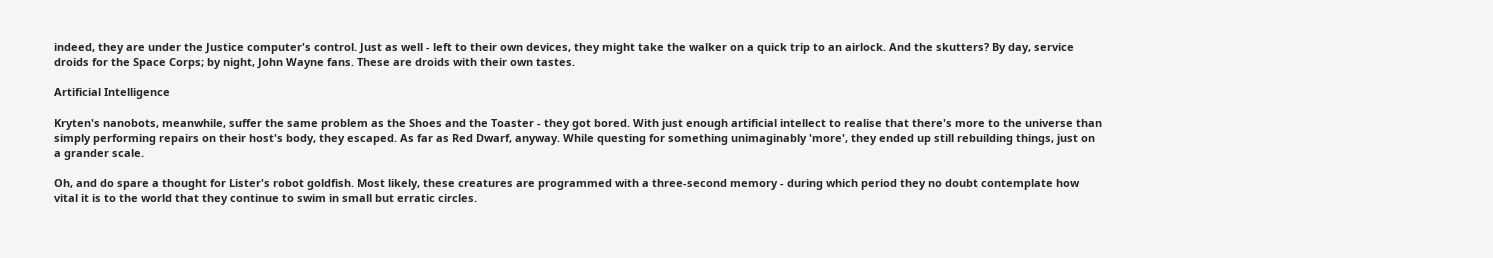indeed, they are under the Justice computer's control. Just as well - left to their own devices, they might take the walker on a quick trip to an airlock. And the skutters? By day, service droids for the Space Corps; by night, John Wayne fans. These are droids with their own tastes.

Artificial Intelligence

Kryten's nanobots, meanwhile, suffer the same problem as the Shoes and the Toaster - they got bored. With just enough artificial intellect to realise that there's more to the universe than simply performing repairs on their host's body, they escaped. As far as Red Dwarf, anyway. While questing for something unimaginably 'more', they ended up still rebuilding things, just on a grander scale.

Oh, and do spare a thought for Lister's robot goldfish. Most likely, these creatures are programmed with a three-second memory - during which period they no doubt contemplate how vital it is to the world that they continue to swim in small but erratic circles.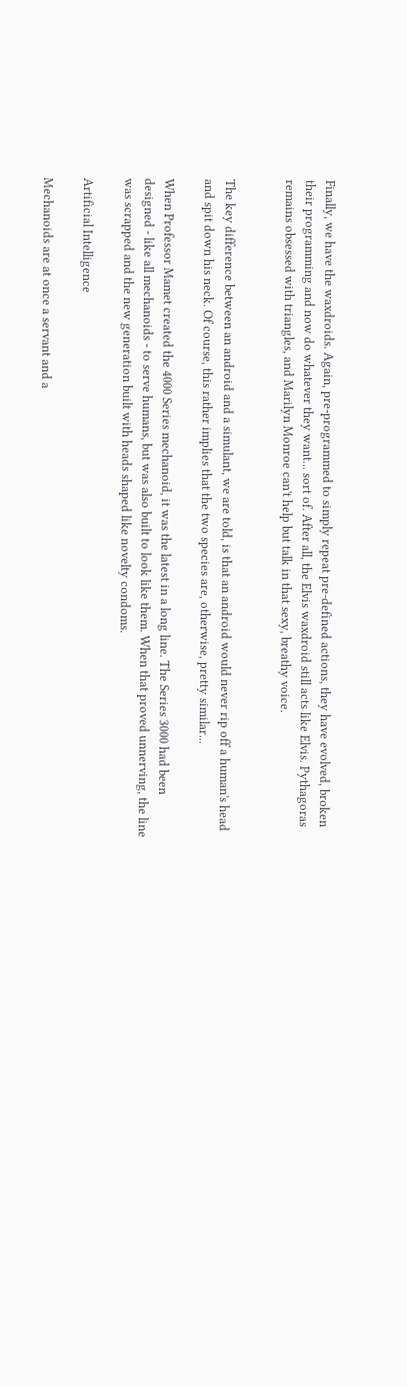Finally, we have the waxdroids. Again, pre-programmed to simply repeat pre-defined actions, they have evolved, broken their programming and now do whatever they want... sort of. After all, the Elvis waxdroid still acts like Elvis. Pythagoras remains obsessed with triangles, and Marilyn Monroe can't help but talk in that sexy, breathy voice.


The key difference between an android and a simulant, we are told, is that an android would never rip off a human's head and spit down his neck. Of course, this rather implies that the two species are, otherwise, pretty similar...

When Professor Mamet created the 4000 Series mechanoid, it was the latest in a long line. The Series 3000 had been designed - like all mechanoids - to serve humans, but was also built to look like them. When that proved unnerving, the line was scrapped and the new generation built with heads shaped like novelty condoms.

Artificial Intelligence

Mechanoids are at once a servant and a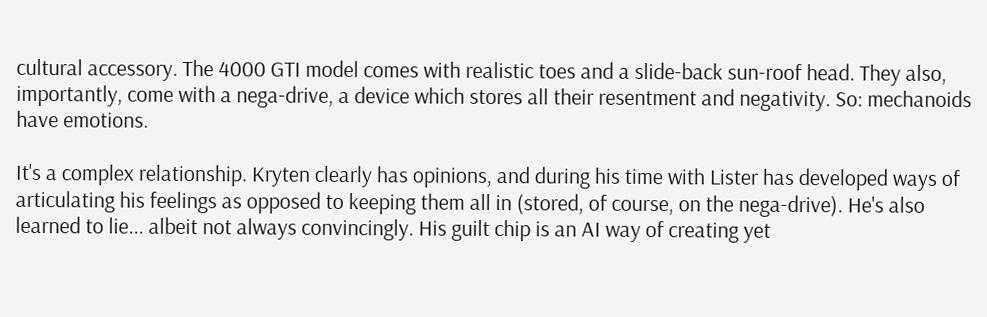cultural accessory. The 4000 GTI model comes with realistic toes and a slide-back sun-roof head. They also, importantly, come with a nega-drive, a device which stores all their resentment and negativity. So: mechanoids have emotions.

It's a complex relationship. Kryten clearly has opinions, and during his time with Lister has developed ways of articulating his feelings as opposed to keeping them all in (stored, of course, on the nega-drive). He's also learned to lie... albeit not always convincingly. His guilt chip is an AI way of creating yet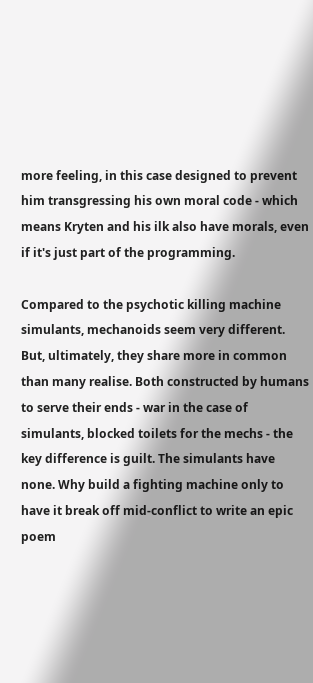more feeling, in this case designed to prevent him transgressing his own moral code - which means Kryten and his ilk also have morals, even if it's just part of the programming.

Compared to the psychotic killing machine simulants, mechanoids seem very different. But, ultimately, they share more in common than many realise. Both constructed by humans to serve their ends - war in the case of simulants, blocked toilets for the mechs - the key difference is guilt. The simulants have none. Why build a fighting machine only to have it break off mid-conflict to write an epic poem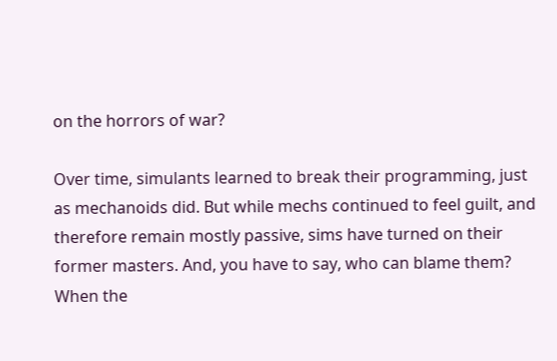on the horrors of war?

Over time, simulants learned to break their programming, just as mechanoids did. But while mechs continued to feel guilt, and therefore remain mostly passive, sims have turned on their former masters. And, you have to say, who can blame them? When the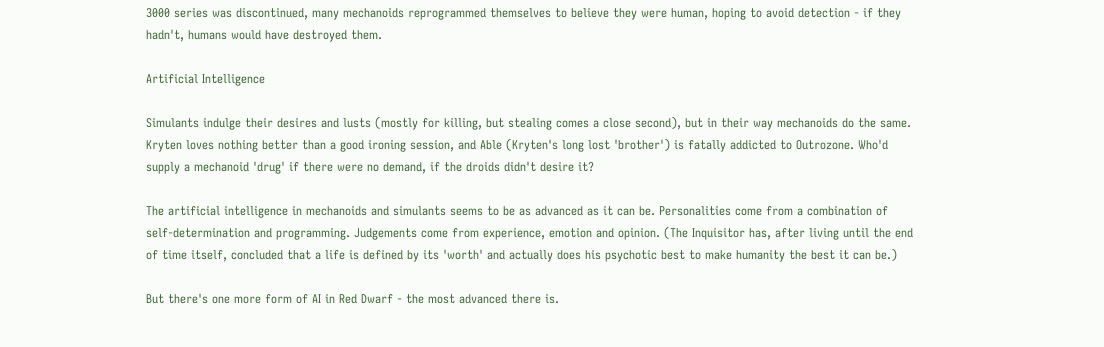3000 series was discontinued, many mechanoids reprogrammed themselves to believe they were human, hoping to avoid detection - if they hadn't, humans would have destroyed them.

Artificial Intelligence

Simulants indulge their desires and lusts (mostly for killing, but stealing comes a close second), but in their way mechanoids do the same. Kryten loves nothing better than a good ironing session, and Able (Kryten's long lost 'brother') is fatally addicted to Outrozone. Who'd supply a mechanoid 'drug' if there were no demand, if the droids didn't desire it?

The artificial intelligence in mechanoids and simulants seems to be as advanced as it can be. Personalities come from a combination of self-determination and programming. Judgements come from experience, emotion and opinion. (The Inquisitor has, after living until the end of time itself, concluded that a life is defined by its 'worth' and actually does his psychotic best to make humanity the best it can be.)

But there's one more form of AI in Red Dwarf - the most advanced there is.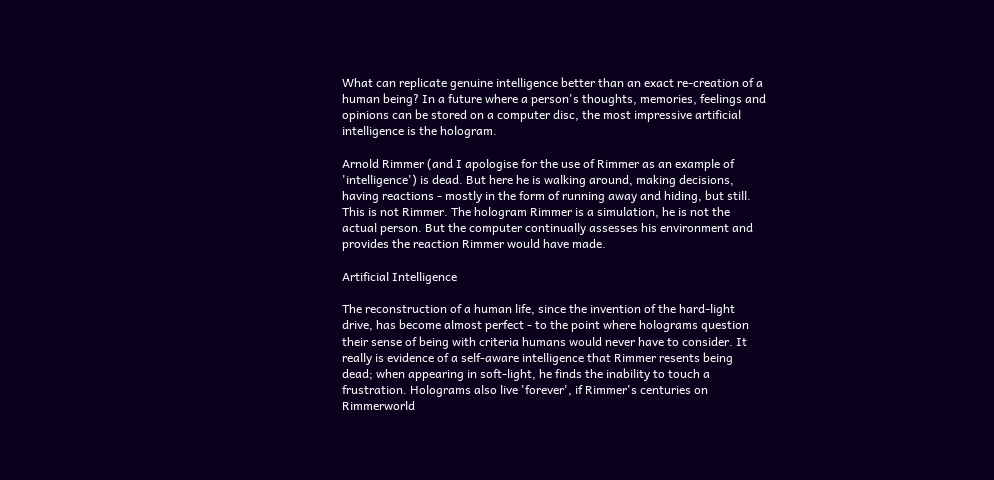What can replicate genuine intelligence better than an exact re-creation of a human being? In a future where a person's thoughts, memories, feelings and opinions can be stored on a computer disc, the most impressive artificial intelligence is the hologram.

Arnold Rimmer (and I apologise for the use of Rimmer as an example of 'intelligence') is dead. But here he is walking around, making decisions, having reactions - mostly in the form of running away and hiding, but still. This is not Rimmer. The hologram Rimmer is a simulation, he is not the actual person. But the computer continually assesses his environment and provides the reaction Rimmer would have made.

Artificial Intelligence

The reconstruction of a human life, since the invention of the hard-light drive, has become almost perfect - to the point where holograms question their sense of being with criteria humans would never have to consider. It really is evidence of a self-aware intelligence that Rimmer resents being dead; when appearing in soft-light, he finds the inability to touch a frustration. Holograms also live 'forever', if Rimmer's centuries on Rimmerworld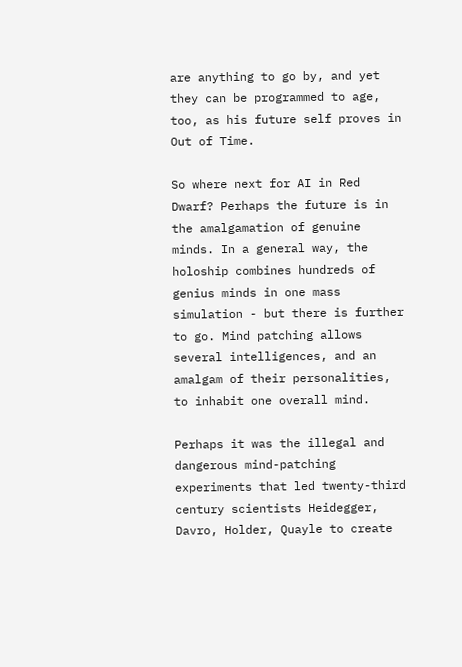are anything to go by, and yet they can be programmed to age, too, as his future self proves in Out of Time.

So where next for AI in Red Dwarf? Perhaps the future is in the amalgamation of genuine minds. In a general way, the holoship combines hundreds of genius minds in one mass simulation - but there is further to go. Mind patching allows several intelligences, and an amalgam of their personalities, to inhabit one overall mind.

Perhaps it was the illegal and dangerous mind-patching experiments that led twenty-third century scientists Heidegger, Davro, Holder, Quayle to create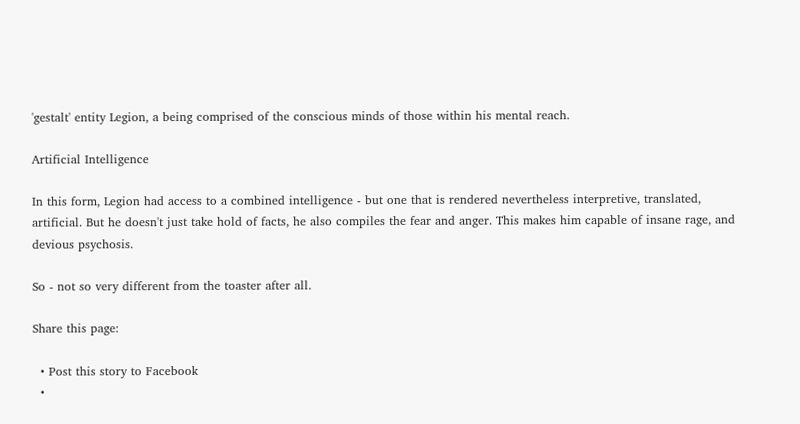'gestalt' entity Legion, a being comprised of the conscious minds of those within his mental reach.

Artificial Intelligence

In this form, Legion had access to a combined intelligence - but one that is rendered nevertheless interpretive, translated, artificial. But he doesn't just take hold of facts, he also compiles the fear and anger. This makes him capable of insane rage, and devious psychosis.

So - not so very different from the toaster after all.

Share this page:

  • Post this story to Facebook
  •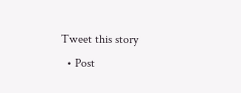Tweet this story
  • Post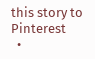this story to Pinterest
  •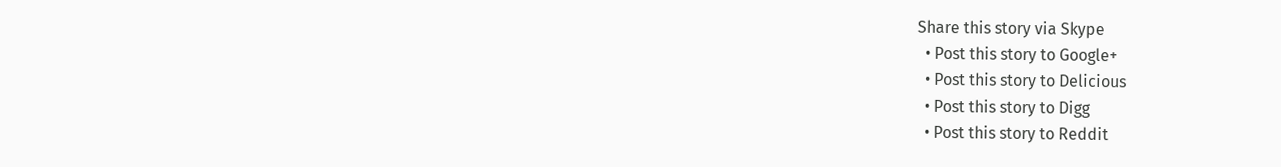Share this story via Skype
  • Post this story to Google+
  • Post this story to Delicious
  • Post this story to Digg
  • Post this story to Reddit